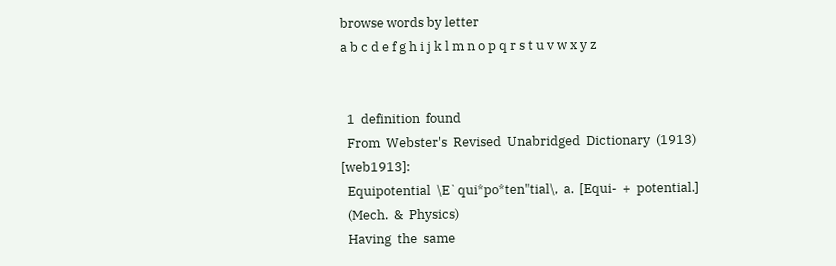browse words by letter
a b c d e f g h i j k l m n o p q r s t u v w x y z


  1  definition  found
  From  Webster's  Revised  Unabridged  Dictionary  (1913)  [web1913]:
  Equipotential  \E`qui*po*ten"tial\,  a.  [Equi-  +  potential.]
  (Mech.  &  Physics)
  Having  the  same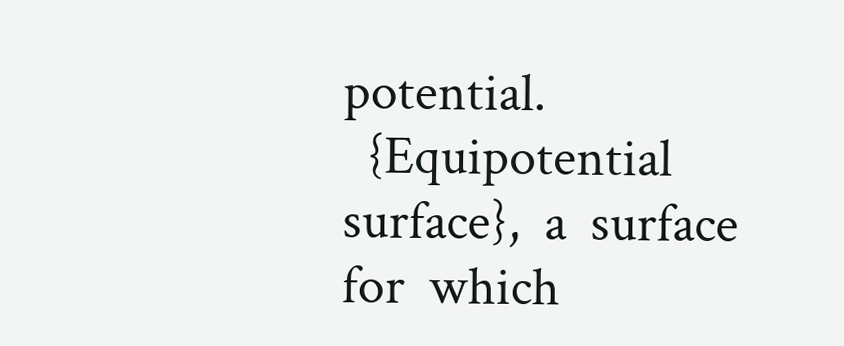potential.
  {Equipotential  surface},  a  surface  for  which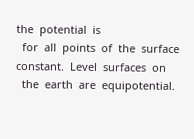the  potential  is
  for  all  points  of  the  surface  constant.  Level  surfaces  on
  the  earth  are  equipotential.